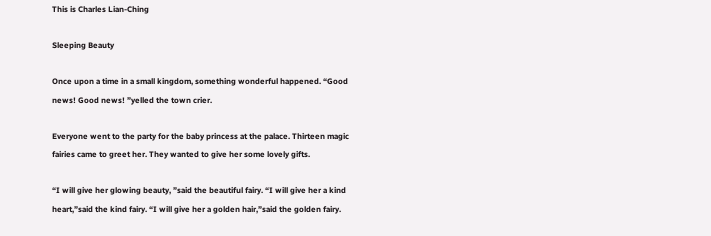This is Charles Lian-Ching

Sleeping Beauty

Once upon a time in a small kingdom, something wonderful happened. “Good news! Good news! ”yelled the town crier.

Everyone went to the party for the baby princess at the palace. Thirteen magic fairies came to greet her. They wanted to give her some lovely gifts.

“I will give her glowing beauty, ”said the beautiful fairy. “I will give her a kind heart,”said the kind fairy. “I will give her a golden hair,”said the golden fairy.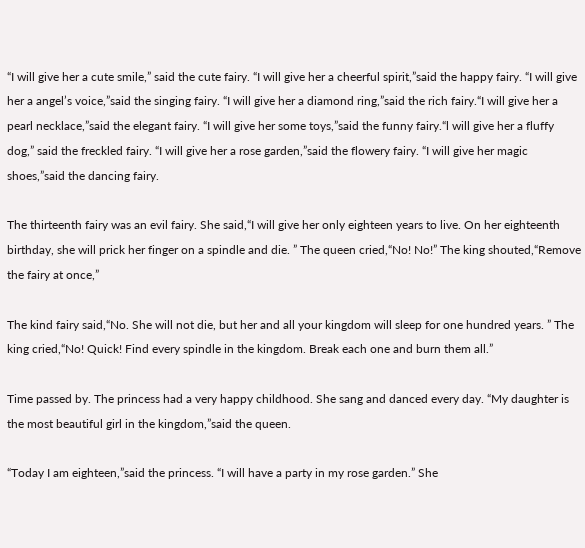“I will give her a cute smile,” said the cute fairy. “I will give her a cheerful spirit,”said the happy fairy. “I will give her a angel’s voice,”said the singing fairy. “I will give her a diamond ring,”said the rich fairy.“I will give her a pearl necklace,”said the elegant fairy. “I will give her some toys,”said the funny fairy.“l will give her a fluffy dog,” said the freckled fairy. “I will give her a rose garden,”said the flowery fairy. “I will give her magic shoes,”said the dancing fairy.

The thirteenth fairy was an evil fairy. She said,“I will give her only eighteen years to live. On her eighteenth birthday, she will prick her finger on a spindle and die. ” The queen cried,“No! No!” The king shouted,“Remove the fairy at once,”

The kind fairy said,“No. She will not die, but her and all your kingdom will sleep for one hundred years. ” The king cried,“No! Quick! Find every spindle in the kingdom. Break each one and burn them all.”

Time passed by. The princess had a very happy childhood. She sang and danced every day. “My daughter is the most beautiful girl in the kingdom,”said the queen.

“Today I am eighteen,”said the princess. “I will have a party in my rose garden.” She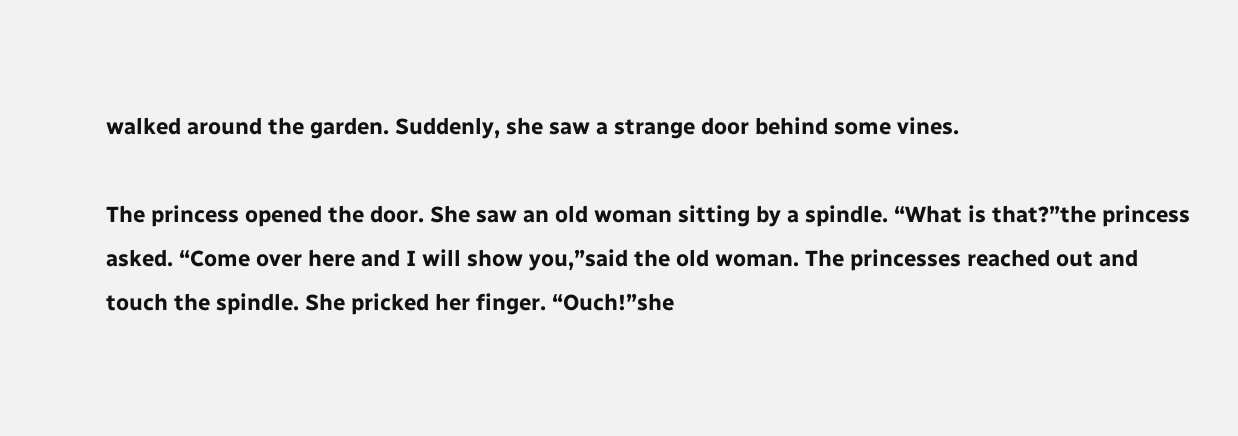walked around the garden. Suddenly, she saw a strange door behind some vines.

The princess opened the door. She saw an old woman sitting by a spindle. “What is that?”the princess asked. “Come over here and I will show you,”said the old woman. The princesses reached out and touch the spindle. She pricked her finger. “Ouch!”she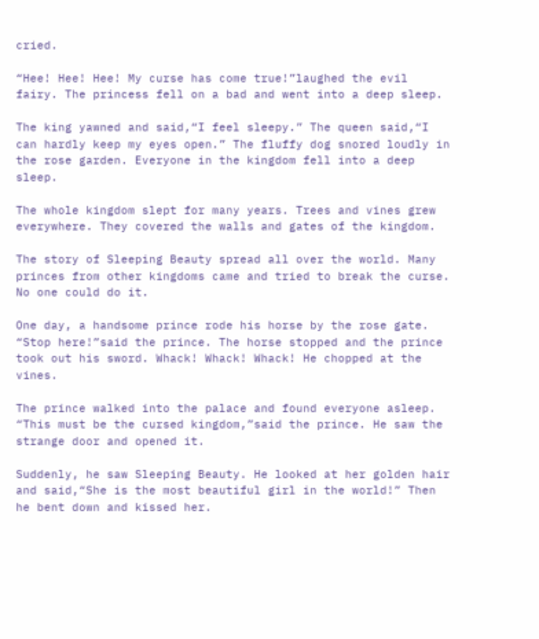cried.

“Hee! Hee! Hee! My curse has come true!”laughed the evil fairy. The princess fell on a bad and went into a deep sleep.

The king yawned and said,“I feel sleepy.” The queen said,“I can hardly keep my eyes open.” The fluffy dog snored loudly in the rose garden. Everyone in the kingdom fell into a deep sleep.

The whole kingdom slept for many years. Trees and vines grew everywhere. They covered the walls and gates of the kingdom.

The story of Sleeping Beauty spread all over the world. Many princes from other kingdoms came and tried to break the curse. No one could do it.

One day, a handsome prince rode his horse by the rose gate. “Stop here!”said the prince. The horse stopped and the prince took out his sword. Whack! Whack! Whack! He chopped at the vines.

The prince walked into the palace and found everyone asleep. “This must be the cursed kingdom,”said the prince. He saw the strange door and opened it.

Suddenly, he saw Sleeping Beauty. He looked at her golden hair and said,“She is the most beautiful girl in the world!” Then he bent down and kissed her.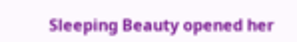Sleeping Beauty opened her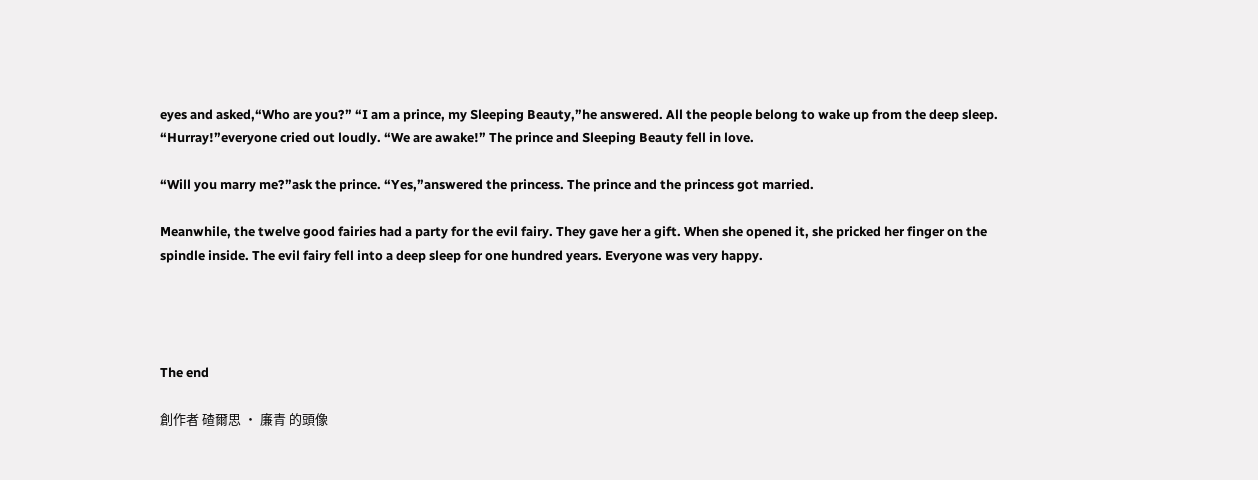eyes and asked,“Who are you?” “I am a prince, my Sleeping Beauty,”he answered. All the people belong to wake up from the deep sleep. “Hurray!”everyone cried out loudly. “We are awake!” The prince and Sleeping Beauty fell in love.

“Will you marry me?”ask the prince. “Yes,”answered the princess. The prince and the princess got married.

Meanwhile, the twelve good fairies had a party for the evil fairy. They gave her a gift. When she opened it, she pricked her finger on the spindle inside. The evil fairy fell into a deep sleep for one hundred years. Everyone was very happy.




The end

創作者 碴爾思 ‧ 廉青 的頭像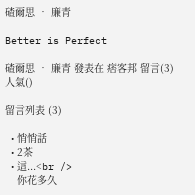碴爾思 ‧ 廉青

Better is Perfect

碴爾思 ‧ 廉青 發表在 痞客邦 留言(3) 人氣()

留言列表 (3)

  • 悄悄話
  • 2茶
  • 這...<br />
    你花多久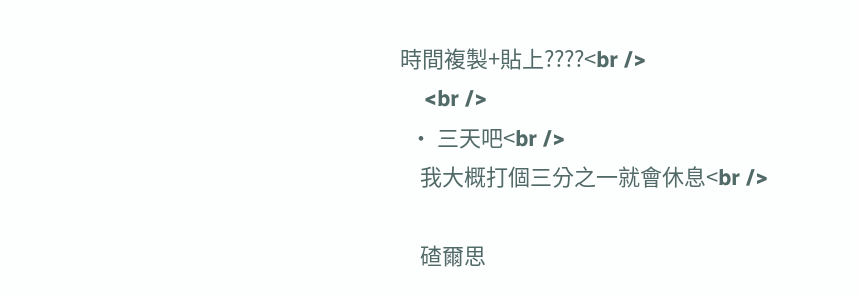時間複製+貼上????<br />
    <br />
  • 三天吧<br />
    我大概打個三分之一就會休息<br />

    碴爾思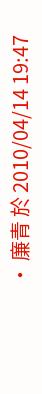‧ 廉青 於 2010/04/14 19:47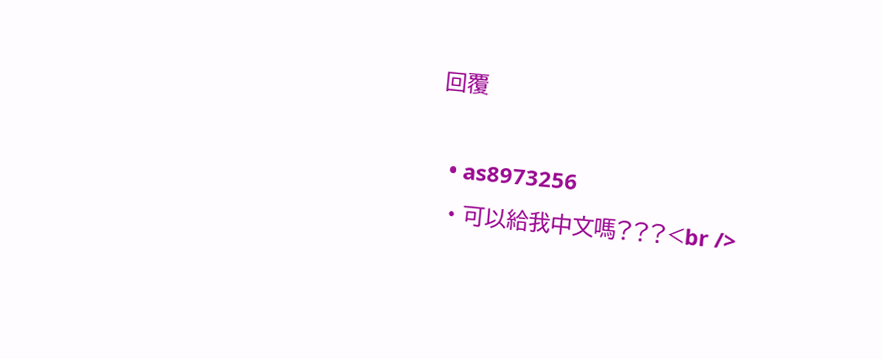回覆

  • as8973256
  • 可以給我中文嗎???<br />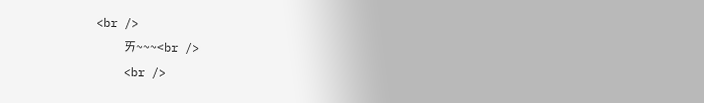<br />
    ㄞ~~~<br />
    <br />